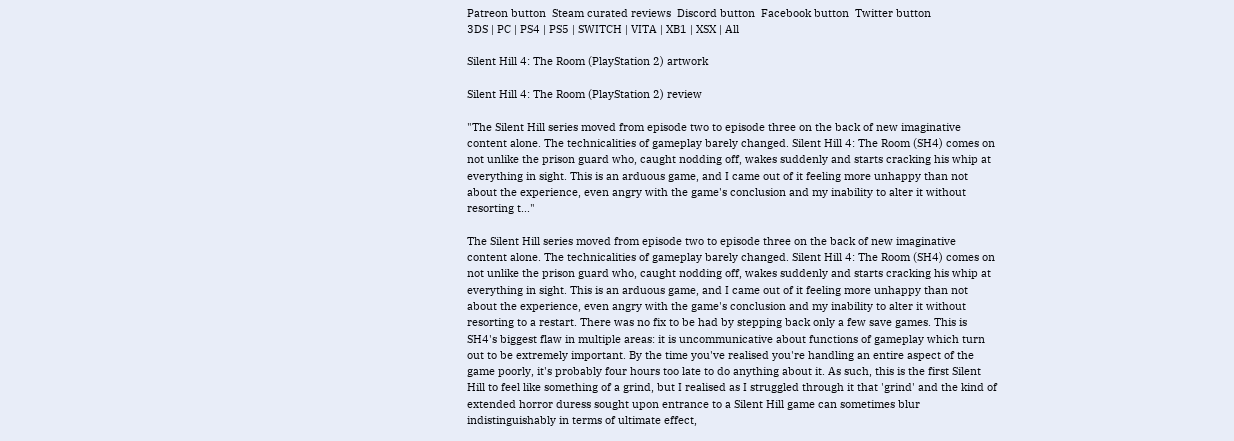Patreon button  Steam curated reviews  Discord button  Facebook button  Twitter button
3DS | PC | PS4 | PS5 | SWITCH | VITA | XB1 | XSX | All

Silent Hill 4: The Room (PlayStation 2) artwork

Silent Hill 4: The Room (PlayStation 2) review

"The Silent Hill series moved from episode two to episode three on the back of new imaginative content alone. The technicalities of gameplay barely changed. Silent Hill 4: The Room (SH4) comes on not unlike the prison guard who, caught nodding off, wakes suddenly and starts cracking his whip at everything in sight. This is an arduous game, and I came out of it feeling more unhappy than not about the experience, even angry with the game's conclusion and my inability to alter it without resorting t..."

The Silent Hill series moved from episode two to episode three on the back of new imaginative content alone. The technicalities of gameplay barely changed. Silent Hill 4: The Room (SH4) comes on not unlike the prison guard who, caught nodding off, wakes suddenly and starts cracking his whip at everything in sight. This is an arduous game, and I came out of it feeling more unhappy than not about the experience, even angry with the game's conclusion and my inability to alter it without resorting to a restart. There was no fix to be had by stepping back only a few save games. This is SH4's biggest flaw in multiple areas: it is uncommunicative about functions of gameplay which turn out to be extremely important. By the time you've realised you're handling an entire aspect of the game poorly, it's probably four hours too late to do anything about it. As such, this is the first Silent Hill to feel like something of a grind, but I realised as I struggled through it that 'grind' and the kind of extended horror duress sought upon entrance to a Silent Hill game can sometimes blur indistinguishably in terms of ultimate effect,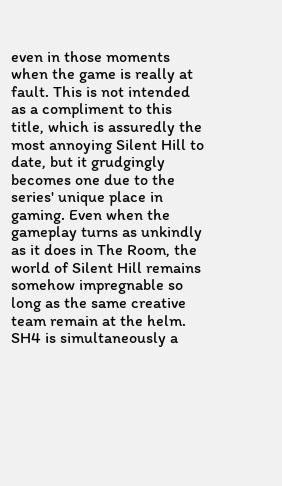even in those moments when the game is really at fault. This is not intended as a compliment to this title, which is assuredly the most annoying Silent Hill to date, but it grudgingly becomes one due to the series' unique place in gaming. Even when the gameplay turns as unkindly as it does in The Room, the world of Silent Hill remains somehow impregnable so long as the same creative team remain at the helm. SH4 is simultaneously a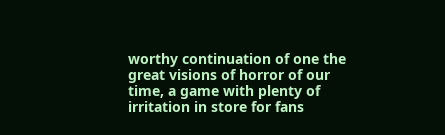worthy continuation of one the great visions of horror of our time, a game with plenty of irritation in store for fans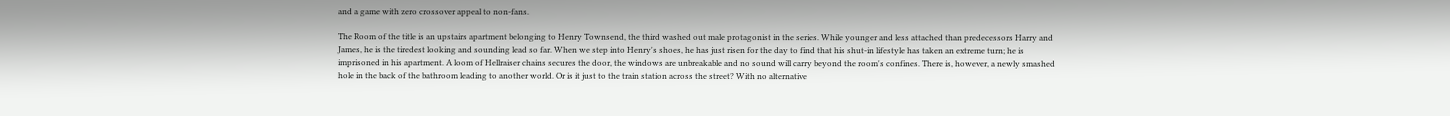and a game with zero crossover appeal to non-fans.

The Room of the title is an upstairs apartment belonging to Henry Townsend, the third washed out male protagonist in the series. While younger and less attached than predecessors Harry and James, he is the tiredest looking and sounding lead so far. When we step into Henry's shoes, he has just risen for the day to find that his shut-in lifestyle has taken an extreme turn; he is imprisoned in his apartment. A loom of Hellraiser chains secures the door, the windows are unbreakable and no sound will carry beyond the room's confines. There is, however, a newly smashed hole in the back of the bathroom leading to another world. Or is it just to the train station across the street? With no alternative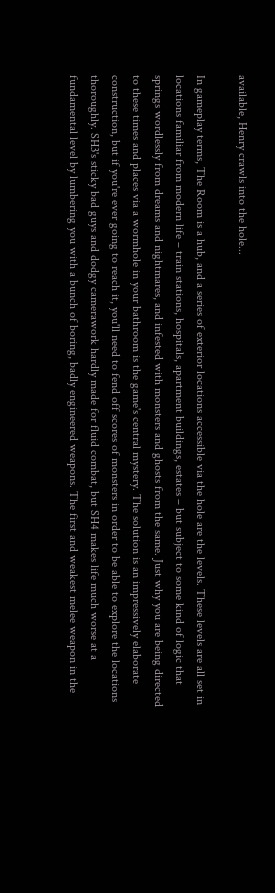available, Henry crawls into the hole...

In gameplay terms, The Room is a hub, and a series of exterior locations accessible via the hole are the levels. These levels are all set in locations familiar from modern life – train stations, hospitals, apartment buildings, estates – but subject to some kind of logic that springs wordlessly from dreams and nightmares, and infested with monsters and ghosts from the same. Just why you are being directed to these times and places via a wormhole in your bathroom is the game's central mystery. The solution is an impressively elaborate construction, but if you're ever going to reach it, you'll need to fend off scores of monsters in order to be able to explore the locations thoroughly. SH3's sticky bad guys and dodgy camerawork hardly made for fluid combat, but SH4 makes life much worse at a fundamental level by lumbering you with a bunch of boring, badly engineered weapons. The first and weakest melee weapon in the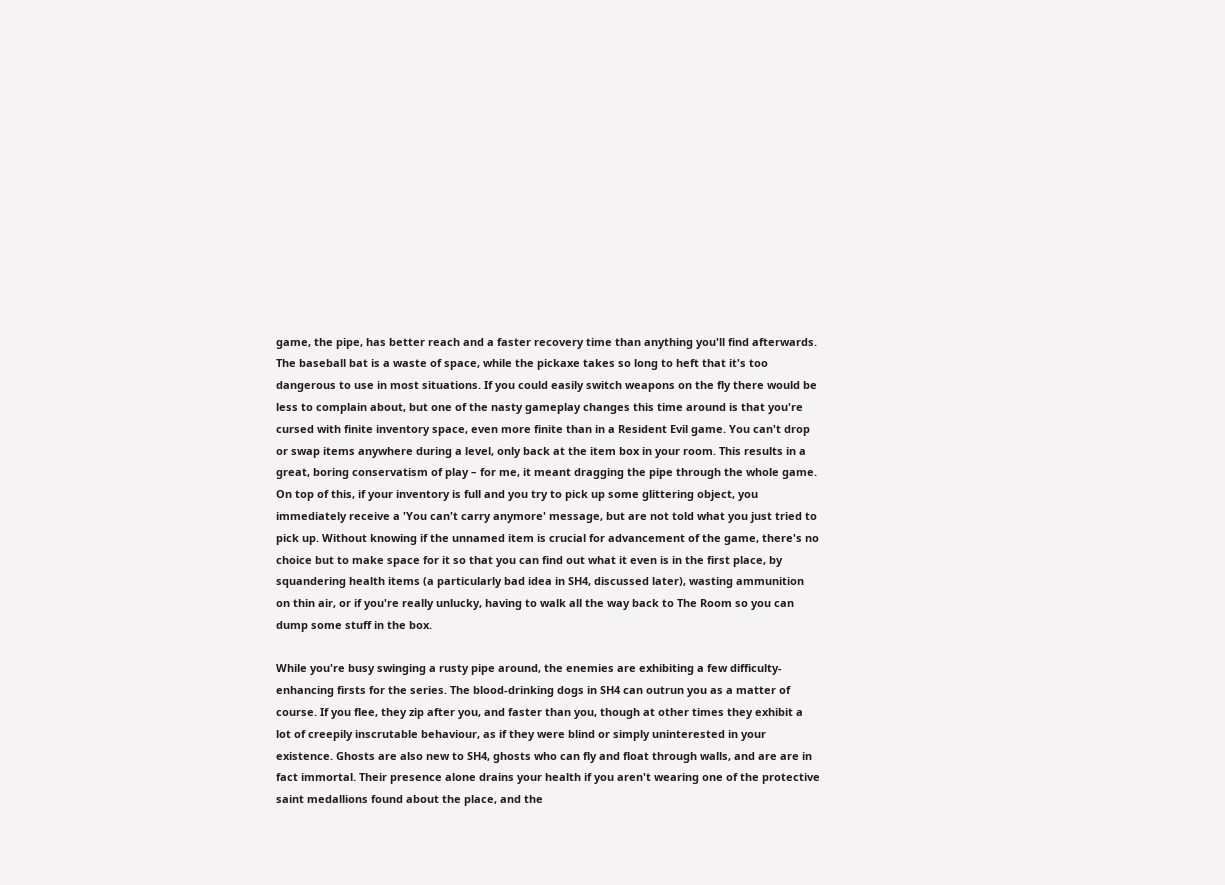game, the pipe, has better reach and a faster recovery time than anything you'll find afterwards. The baseball bat is a waste of space, while the pickaxe takes so long to heft that it's too dangerous to use in most situations. If you could easily switch weapons on the fly there would be less to complain about, but one of the nasty gameplay changes this time around is that you're cursed with finite inventory space, even more finite than in a Resident Evil game. You can't drop or swap items anywhere during a level, only back at the item box in your room. This results in a great, boring conservatism of play – for me, it meant dragging the pipe through the whole game. On top of this, if your inventory is full and you try to pick up some glittering object, you immediately receive a 'You can't carry anymore' message, but are not told what you just tried to pick up. Without knowing if the unnamed item is crucial for advancement of the game, there's no choice but to make space for it so that you can find out what it even is in the first place, by squandering health items (a particularly bad idea in SH4, discussed later), wasting ammunition on thin air, or if you're really unlucky, having to walk all the way back to The Room so you can dump some stuff in the box.

While you're busy swinging a rusty pipe around, the enemies are exhibiting a few difficulty-enhancing firsts for the series. The blood-drinking dogs in SH4 can outrun you as a matter of course. If you flee, they zip after you, and faster than you, though at other times they exhibit a lot of creepily inscrutable behaviour, as if they were blind or simply uninterested in your existence. Ghosts are also new to SH4, ghosts who can fly and float through walls, and are are in fact immortal. Their presence alone drains your health if you aren't wearing one of the protective saint medallions found about the place, and the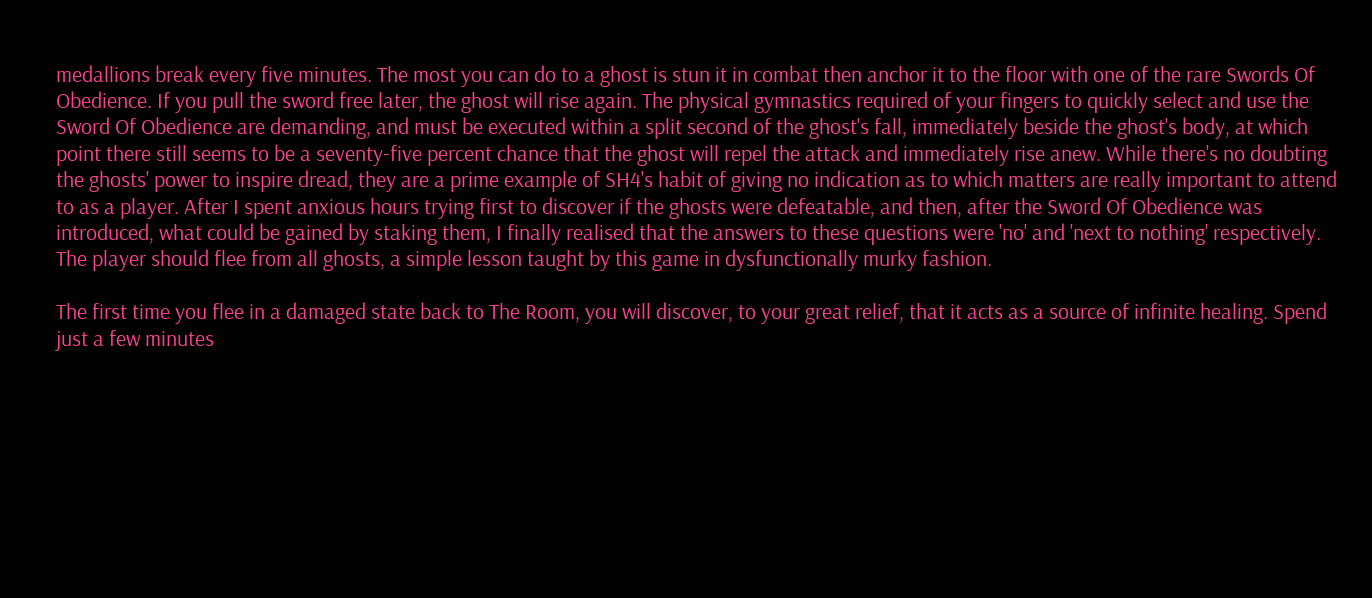medallions break every five minutes. The most you can do to a ghost is stun it in combat then anchor it to the floor with one of the rare Swords Of Obedience. If you pull the sword free later, the ghost will rise again. The physical gymnastics required of your fingers to quickly select and use the Sword Of Obedience are demanding, and must be executed within a split second of the ghost's fall, immediately beside the ghost's body, at which point there still seems to be a seventy-five percent chance that the ghost will repel the attack and immediately rise anew. While there's no doubting the ghosts' power to inspire dread, they are a prime example of SH4's habit of giving no indication as to which matters are really important to attend to as a player. After I spent anxious hours trying first to discover if the ghosts were defeatable, and then, after the Sword Of Obedience was introduced, what could be gained by staking them, I finally realised that the answers to these questions were 'no' and 'next to nothing' respectively. The player should flee from all ghosts, a simple lesson taught by this game in dysfunctionally murky fashion.

The first time you flee in a damaged state back to The Room, you will discover, to your great relief, that it acts as a source of infinite healing. Spend just a few minutes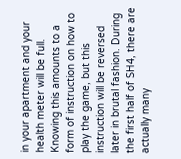in your apartment and your health meter will be full. Knowing this amounts to a form of instruction on how to play the game, but this instruction will be reversed later in brutal fashion. During the first half of SH4, there are actually many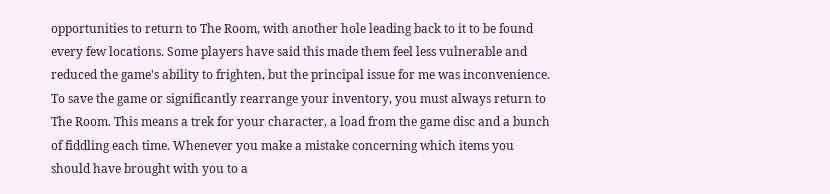opportunities to return to The Room, with another hole leading back to it to be found every few locations. Some players have said this made them feel less vulnerable and reduced the game's ability to frighten, but the principal issue for me was inconvenience. To save the game or significantly rearrange your inventory, you must always return to The Room. This means a trek for your character, a load from the game disc and a bunch of fiddling each time. Whenever you make a mistake concerning which items you should have brought with you to a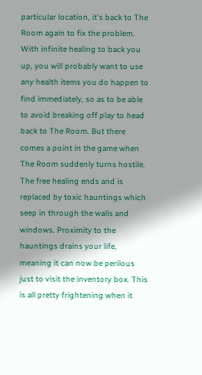particular location, it's back to The Room again to fix the problem. With infinite healing to back you up, you will probably want to use any health items you do happen to find immediately, so as to be able to avoid breaking off play to head back to The Room. But there comes a point in the game when The Room suddenly turns hostile. The free healing ends and is replaced by toxic hauntings which seep in through the walls and windows. Proximity to the hauntings drains your life, meaning it can now be perilous just to visit the inventory box. This is all pretty frightening when it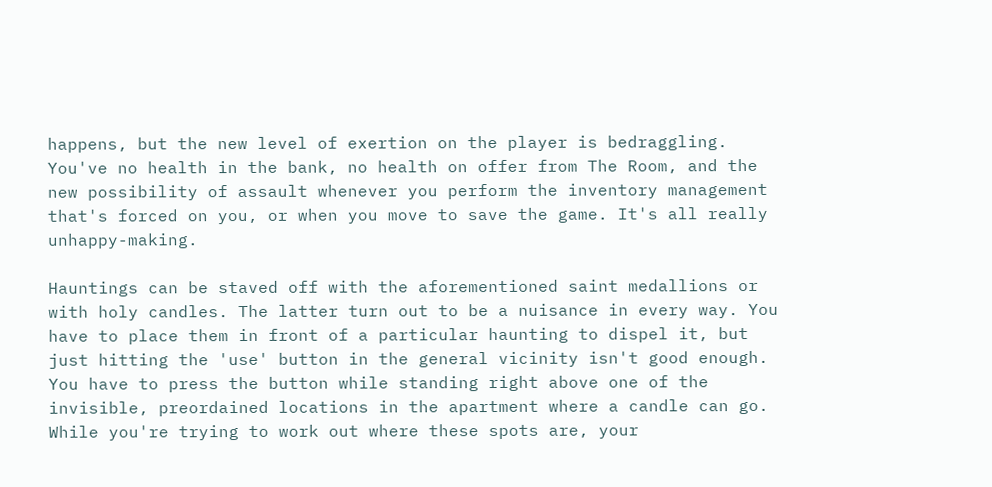happens, but the new level of exertion on the player is bedraggling. You've no health in the bank, no health on offer from The Room, and the new possibility of assault whenever you perform the inventory management that's forced on you, or when you move to save the game. It's all really unhappy-making.

Hauntings can be staved off with the aforementioned saint medallions or with holy candles. The latter turn out to be a nuisance in every way. You have to place them in front of a particular haunting to dispel it, but just hitting the 'use' button in the general vicinity isn't good enough. You have to press the button while standing right above one of the invisible, preordained locations in the apartment where a candle can go. While you're trying to work out where these spots are, your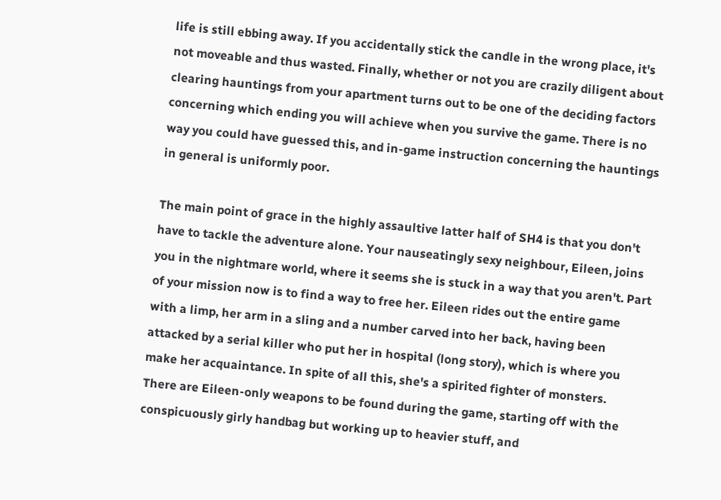life is still ebbing away. If you accidentally stick the candle in the wrong place, it's not moveable and thus wasted. Finally, whether or not you are crazily diligent about clearing hauntings from your apartment turns out to be one of the deciding factors concerning which ending you will achieve when you survive the game. There is no way you could have guessed this, and in-game instruction concerning the hauntings in general is uniformly poor.

The main point of grace in the highly assaultive latter half of SH4 is that you don't have to tackle the adventure alone. Your nauseatingly sexy neighbour, Eileen, joins you in the nightmare world, where it seems she is stuck in a way that you aren't. Part of your mission now is to find a way to free her. Eileen rides out the entire game with a limp, her arm in a sling and a number carved into her back, having been attacked by a serial killer who put her in hospital (long story), which is where you make her acquaintance. In spite of all this, she's a spirited fighter of monsters. There are Eileen-only weapons to be found during the game, starting off with the conspicuously girly handbag but working up to heavier stuff, and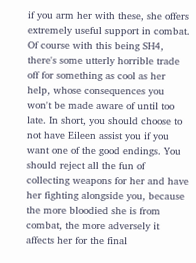if you arm her with these, she offers extremely useful support in combat. Of course with this being SH4, there's some utterly horrible trade off for something as cool as her help, whose consequences you won't be made aware of until too late. In short, you should choose to not have Eileen assist you if you want one of the good endings. You should reject all the fun of collecting weapons for her and have her fighting alongside you, because the more bloodied she is from combat, the more adversely it affects her for the final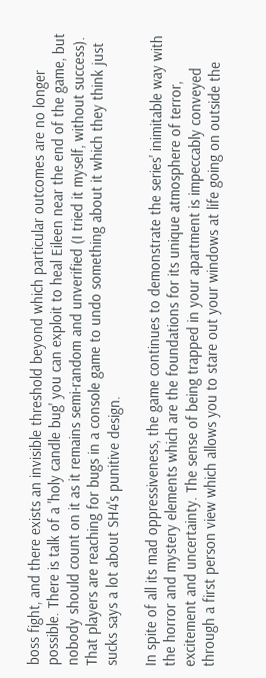boss fight, and there exists an invisible threshold beyond which particular outcomes are no longer possible. There is talk of a 'holy candle bug' you can exploit to heal Eileen near the end of the game, but nobody should count on it as it remains semi-random and unverified (I tried it myself, without success). That players are reaching for bugs in a console game to undo something about it which they think just sucks says a lot about SH4's punitive design.

In spite of all its mad oppressiveness, the game continues to demonstrate the series' inimitable way with the horror and mystery elements which are the foundations for its unique atmosphere of terror, excitement and uncertainty. The sense of being trapped in your apartment is impeccably conveyed through a first person view which allows you to stare out your windows at life going on outside the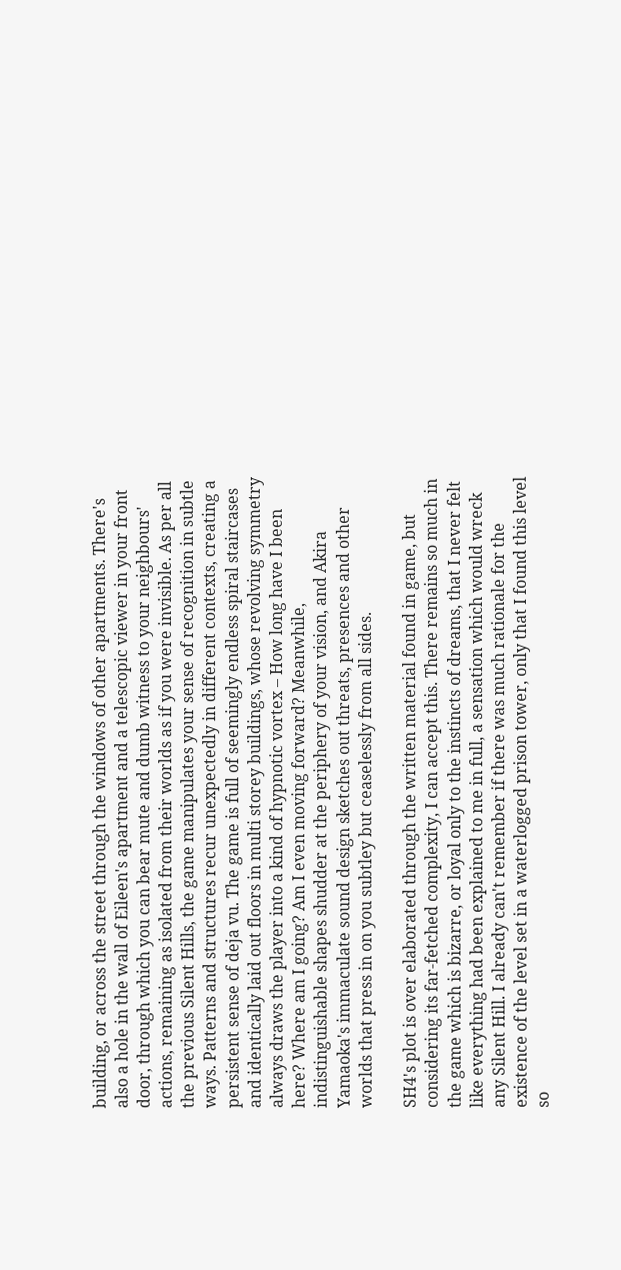building, or across the street through the windows of other apartments. There's also a hole in the wall of Eileen's apartment and a telescopic viewer in your front door, through which you can bear mute and dumb witness to your neighbours' actions, remaining as isolated from their worlds as if you were invisible. As per all the previous Silent Hills, the game manipulates your sense of recognition in subtle ways. Patterns and structures recur unexpectedly in different contexts, creating a persistent sense of deja vu. The game is full of seemingly endless spiral staircases and identically laid out floors in multi storey buildings, whose revolving symmetry always draws the player into a kind of hypnotic vortex – How long have I been here? Where am I going? Am I even moving forward? Meanwhile, indistinguishable shapes shudder at the periphery of your vision, and Akira Yamaoka's immaculate sound design sketches out threats, presences and other worlds that press in on you subtley but ceaselessly from all sides.

SH4's plot is over elaborated through the written material found in game, but considering its far-fetched complexity, I can accept this. There remains so much in the game which is bizarre, or loyal only to the instincts of dreams, that I never felt like everything had been explained to me in full, a sensation which would wreck any Silent Hill. I already can't remember if there was much rationale for the existence of the level set in a waterlogged prison tower, only that I found this level so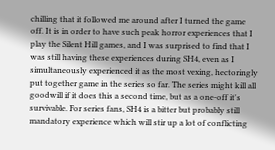chilling that it followed me around after I turned the game off. It is in order to have such peak horror experiences that I play the Silent Hill games, and I was surprised to find that I was still having these experiences during SH4, even as I simultaneously experienced it as the most vexing, hectoringly put together game in the series so far. The series might kill all goodwill if it does this a second time, but as a one-off it's survivable. For series fans, SH4 is a bitter but probably still mandatory experience which will stir up a lot of conflicting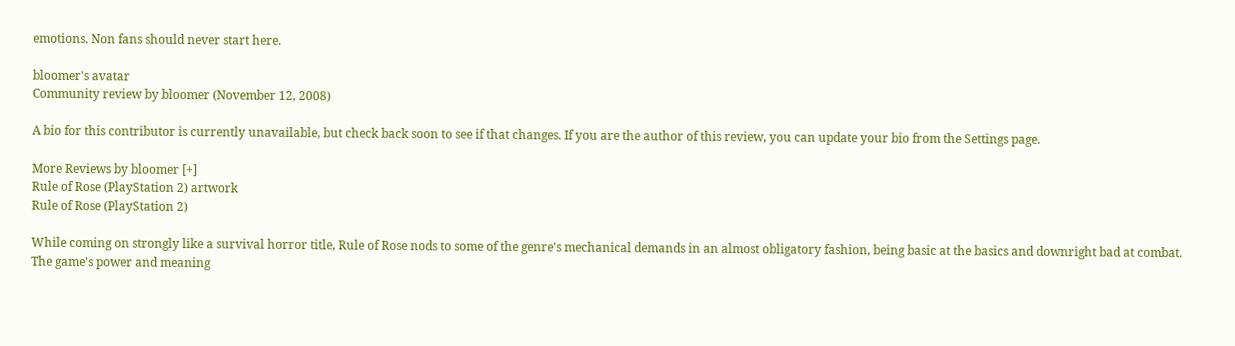emotions. Non fans should never start here.

bloomer's avatar
Community review by bloomer (November 12, 2008)

A bio for this contributor is currently unavailable, but check back soon to see if that changes. If you are the author of this review, you can update your bio from the Settings page.

More Reviews by bloomer [+]
Rule of Rose (PlayStation 2) artwork
Rule of Rose (PlayStation 2)

While coming on strongly like a survival horror title, Rule of Rose nods to some of the genre's mechanical demands in an almost obligatory fashion, being basic at the basics and downright bad at combat. The game's power and meaning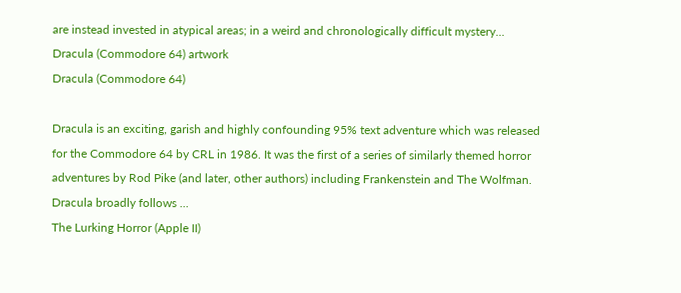are instead invested in atypical areas; in a weird and chronologically difficult mystery...
Dracula (Commodore 64) artwork
Dracula (Commodore 64)

Dracula is an exciting, garish and highly confounding 95% text adventure which was released for the Commodore 64 by CRL in 1986. It was the first of a series of similarly themed horror adventures by Rod Pike (and later, other authors) including Frankenstein and The Wolfman. Dracula broadly follows ...
The Lurking Horror (Apple II)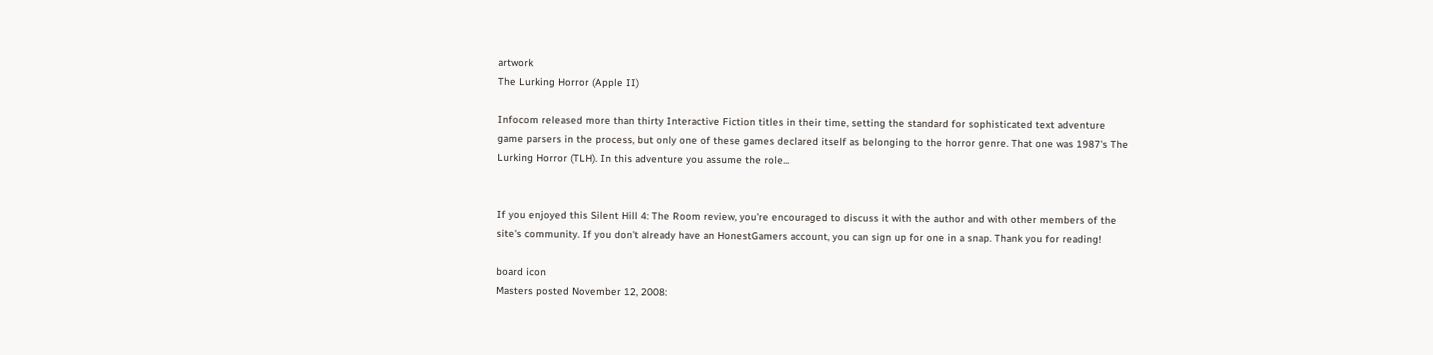artwork
The Lurking Horror (Apple II)

Infocom released more than thirty Interactive Fiction titles in their time, setting the standard for sophisticated text adventure game parsers in the process, but only one of these games declared itself as belonging to the horror genre. That one was 1987's The Lurking Horror (TLH). In this adventure you assume the role...


If you enjoyed this Silent Hill 4: The Room review, you're encouraged to discuss it with the author and with other members of the site's community. If you don't already have an HonestGamers account, you can sign up for one in a snap. Thank you for reading!

board icon
Masters posted November 12, 2008: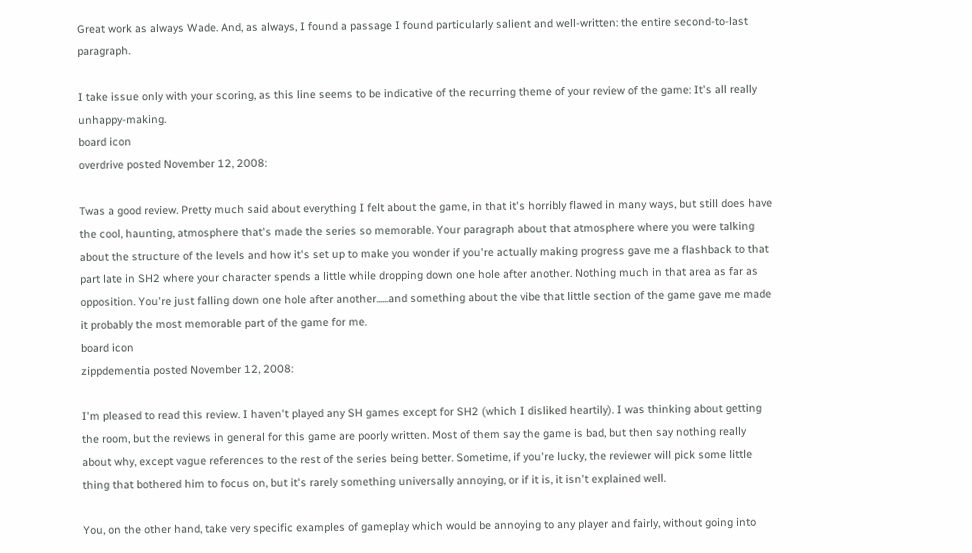Great work as always Wade. And, as always, I found a passage I found particularly salient and well-written: the entire second-to-last paragraph.

I take issue only with your scoring, as this line seems to be indicative of the recurring theme of your review of the game: It's all really unhappy-making.
board icon
overdrive posted November 12, 2008:

Twas a good review. Pretty much said about everything I felt about the game, in that it's horribly flawed in many ways, but still does have the cool, haunting, atmosphere that's made the series so memorable. Your paragraph about that atmosphere where you were talking about the structure of the levels and how it's set up to make you wonder if you're actually making progress gave me a flashback to that part late in SH2 where your character spends a little while dropping down one hole after another. Nothing much in that area as far as opposition. You're just falling down one hole after another......and something about the vibe that little section of the game gave me made it probably the most memorable part of the game for me.
board icon
zippdementia posted November 12, 2008:

I'm pleased to read this review. I haven't played any SH games except for SH2 (which I disliked heartily). I was thinking about getting the room, but the reviews in general for this game are poorly written. Most of them say the game is bad, but then say nothing really about why, except vague references to the rest of the series being better. Sometime, if you're lucky, the reviewer will pick some little thing that bothered him to focus on, but it's rarely something universally annoying, or if it is, it isn't explained well.

You, on the other hand, take very specific examples of gameplay which would be annoying to any player and fairly, without going into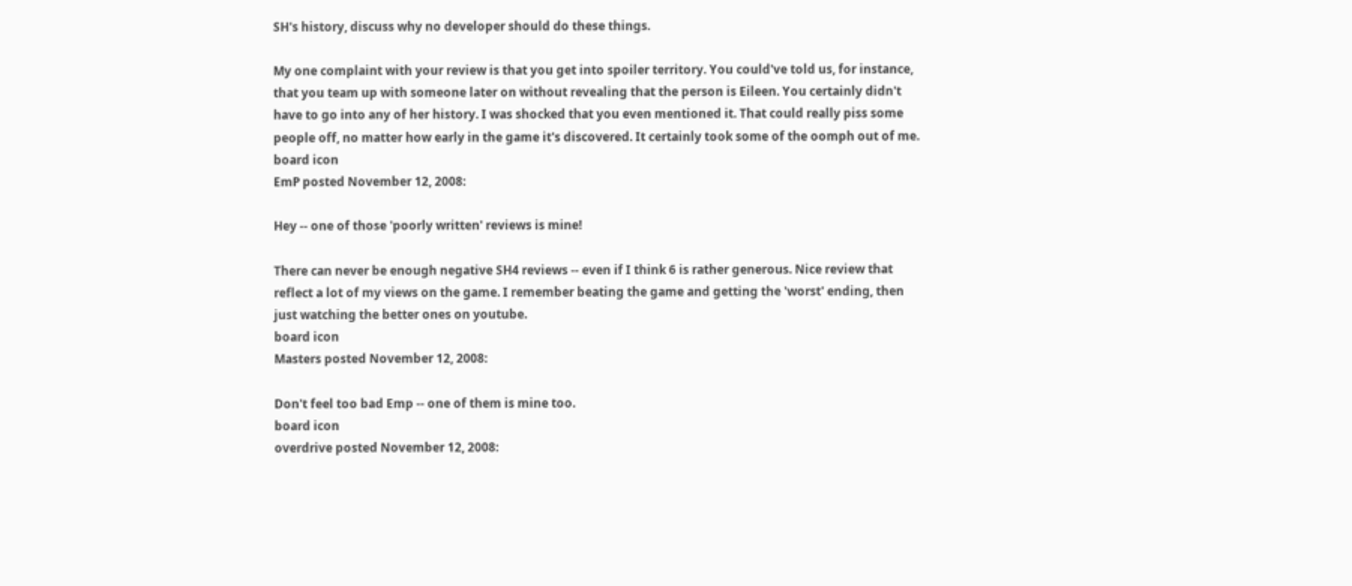SH's history, discuss why no developer should do these things.

My one complaint with your review is that you get into spoiler territory. You could've told us, for instance, that you team up with someone later on without revealing that the person is Eileen. You certainly didn't have to go into any of her history. I was shocked that you even mentioned it. That could really piss some people off, no matter how early in the game it's discovered. It certainly took some of the oomph out of me.
board icon
EmP posted November 12, 2008:

Hey -- one of those 'poorly written' reviews is mine!

There can never be enough negative SH4 reviews -- even if I think 6 is rather generous. Nice review that reflect a lot of my views on the game. I remember beating the game and getting the 'worst' ending, then just watching the better ones on youtube.
board icon
Masters posted November 12, 2008:

Don't feel too bad Emp -- one of them is mine too.
board icon
overdrive posted November 12, 2008: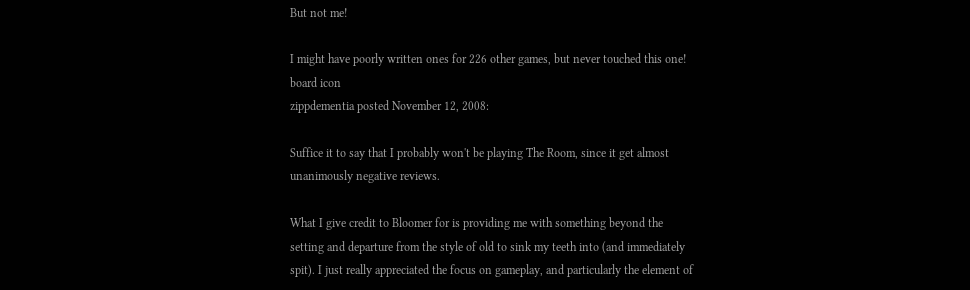But not me!

I might have poorly written ones for 226 other games, but never touched this one!
board icon
zippdementia posted November 12, 2008:

Suffice it to say that I probably won't be playing The Room, since it get almost unanimously negative reviews.

What I give credit to Bloomer for is providing me with something beyond the setting and departure from the style of old to sink my teeth into (and immediately spit). I just really appreciated the focus on gameplay, and particularly the element of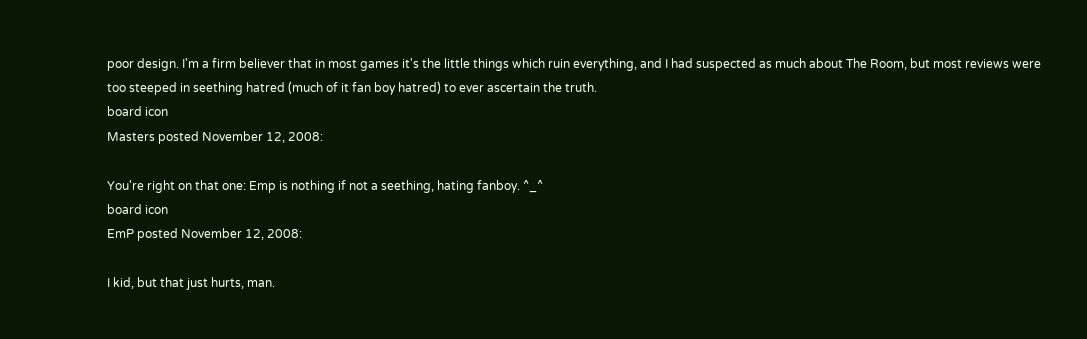poor design. I'm a firm believer that in most games it's the little things which ruin everything, and I had suspected as much about The Room, but most reviews were too steeped in seething hatred (much of it fan boy hatred) to ever ascertain the truth.
board icon
Masters posted November 12, 2008:

You're right on that one: Emp is nothing if not a seething, hating fanboy. ^_^
board icon
EmP posted November 12, 2008:

I kid, but that just hurts, man.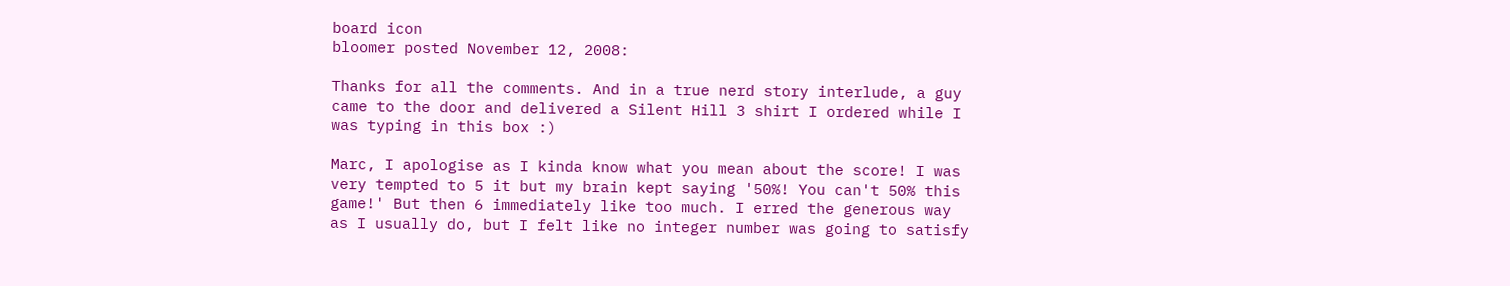board icon
bloomer posted November 12, 2008:

Thanks for all the comments. And in a true nerd story interlude, a guy came to the door and delivered a Silent Hill 3 shirt I ordered while I was typing in this box :)

Marc, I apologise as I kinda know what you mean about the score! I was very tempted to 5 it but my brain kept saying '50%! You can't 50% this game!' But then 6 immediately like too much. I erred the generous way as I usually do, but I felt like no integer number was going to satisfy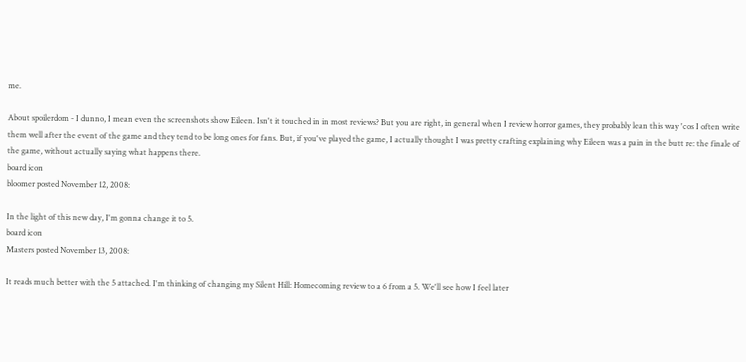me.

About spoilerdom - I dunno, I mean even the screenshots show Eileen. Isn't it touched in in most reviews? But you are right, in general when I review horror games, they probably lean this way 'cos I often write them well after the event of the game and they tend to be long ones for fans. But, if you've played the game, I actually thought I was pretty crafting explaining why Eileen was a pain in the butt re: the finale of the game, without actually saying what happens there.
board icon
bloomer posted November 12, 2008:

In the light of this new day, I'm gonna change it to 5.
board icon
Masters posted November 13, 2008:

It reads much better with the 5 attached. I'm thinking of changing my Silent Hill: Homecoming review to a 6 from a 5. We'll see how I feel later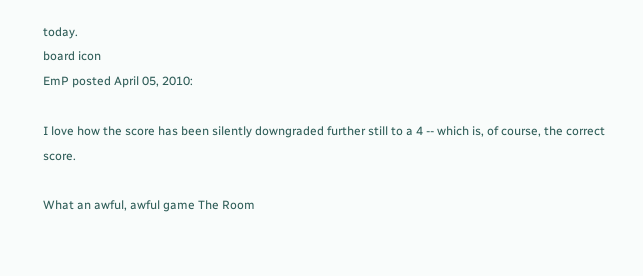today.
board icon
EmP posted April 05, 2010:

I love how the score has been silently downgraded further still to a 4 -- which is, of course, the correct score.

What an awful, awful game The Room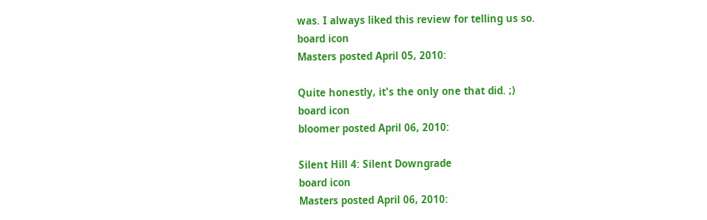was. I always liked this review for telling us so.
board icon
Masters posted April 05, 2010:

Quite honestly, it's the only one that did. ;)
board icon
bloomer posted April 06, 2010:

Silent Hill 4: Silent Downgrade
board icon
Masters posted April 06, 2010: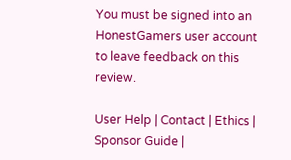You must be signed into an HonestGamers user account to leave feedback on this review.

User Help | Contact | Ethics | Sponsor Guide |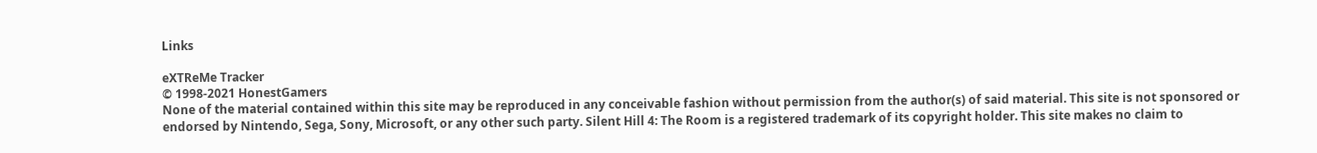Links

eXTReMe Tracker
© 1998-2021 HonestGamers
None of the material contained within this site may be reproduced in any conceivable fashion without permission from the author(s) of said material. This site is not sponsored or endorsed by Nintendo, Sega, Sony, Microsoft, or any other such party. Silent Hill 4: The Room is a registered trademark of its copyright holder. This site makes no claim to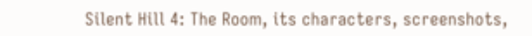Silent Hill 4: The Room, its characters, screenshots,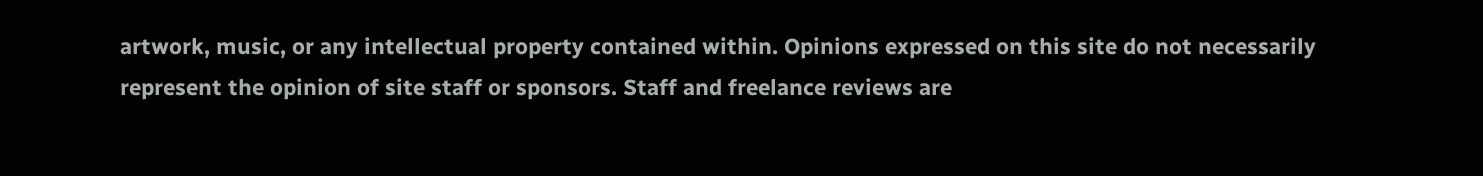artwork, music, or any intellectual property contained within. Opinions expressed on this site do not necessarily represent the opinion of site staff or sponsors. Staff and freelance reviews are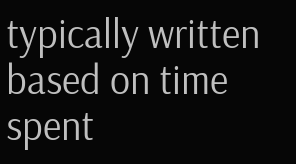typically written based on time spent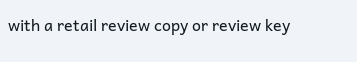with a retail review copy or review key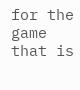for the game that is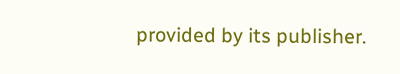provided by its publisher.